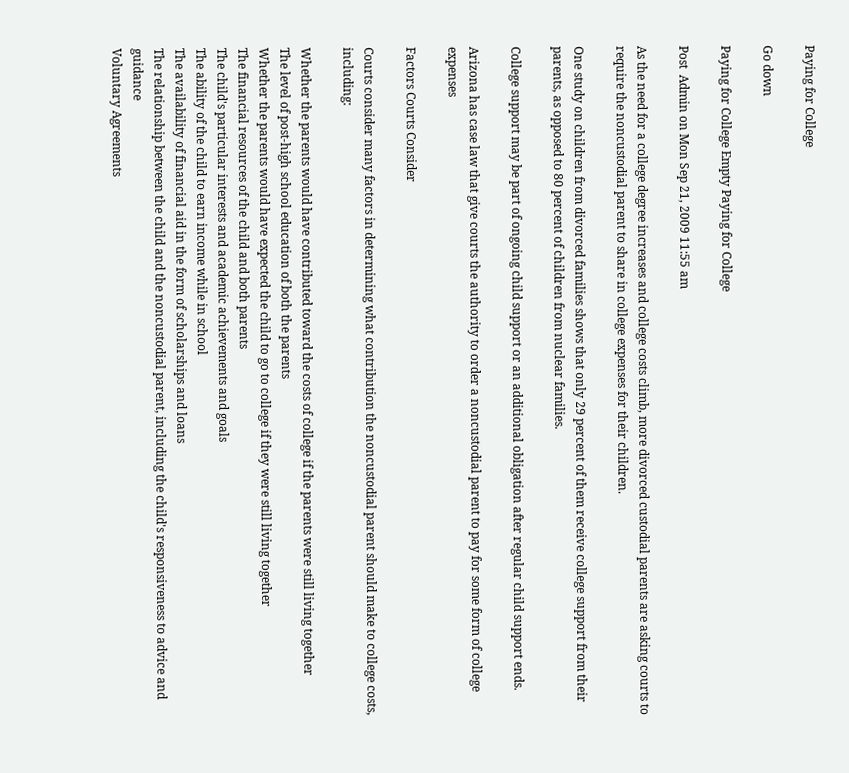Paying for College

Go down

Paying for College Empty Paying for College

Post  Admin on Mon Sep 21, 2009 11:55 am

As the need for a college degree increases and college costs climb, more divorced custodial parents are asking courts to require the noncustodial parent to share in college expenses for their children.

One study on children from divorced families shows that only 29 percent of them receive college support from their parents, as opposed to 80 percent of children from nuclear families.

College support may be part of ongoing child support or an additional obligation after regular child support ends.

Arizona has case law that give courts the authority to order a noncustodial parent to pay for some form of college expenses

Factors Courts Consider

Courts consider many factors in determining what contribution the noncustodial parent should make to college costs, including:

Whether the parents would have contributed toward the costs of college if the parents were still living together
The level of post-high school education of both the parents
Whether the parents would have expected the child to go to college if they were still living together
The financial resources of the child and both parents
The child's particular interests and academic achievements and goals
The ability of the child to earn income while in school
The availability of financial aid in the form of scholarships and loans
The relationship between the child and the noncustodial parent, including the child's responsiveness to advice and guidance
Voluntary Agreements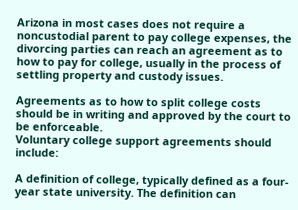Arizona in most cases does not require a noncustodial parent to pay college expenses, the divorcing parties can reach an agreement as to how to pay for college, usually in the process of settling property and custody issues.

Agreements as to how to split college costs should be in writing and approved by the court to be enforceable.
Voluntary college support agreements should include:

A definition of college, typically defined as a four- year state university. The definition can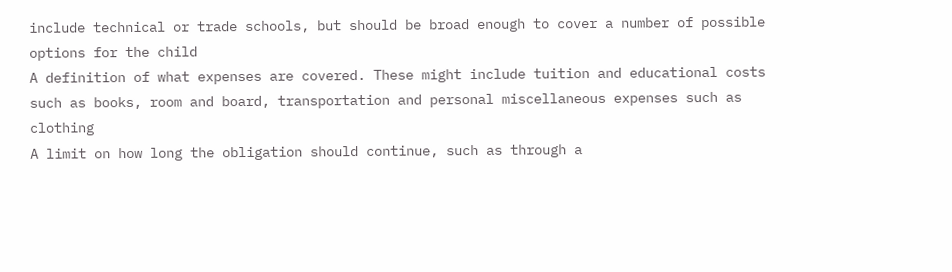include technical or trade schools, but should be broad enough to cover a number of possible options for the child
A definition of what expenses are covered. These might include tuition and educational costs such as books, room and board, transportation and personal miscellaneous expenses such as clothing
A limit on how long the obligation should continue, such as through a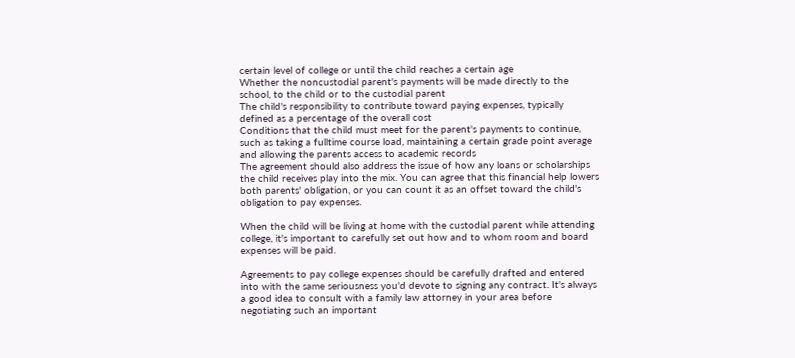certain level of college or until the child reaches a certain age
Whether the noncustodial parent's payments will be made directly to the school, to the child or to the custodial parent
The child's responsibility to contribute toward paying expenses, typically defined as a percentage of the overall cost
Conditions that the child must meet for the parent's payments to continue, such as taking a fulltime course load, maintaining a certain grade point average and allowing the parents access to academic records
The agreement should also address the issue of how any loans or scholarships the child receives play into the mix. You can agree that this financial help lowers both parents' obligation, or you can count it as an offset toward the child's obligation to pay expenses.

When the child will be living at home with the custodial parent while attending college, it's important to carefully set out how and to whom room and board expenses will be paid.

Agreements to pay college expenses should be carefully drafted and entered into with the same seriousness you'd devote to signing any contract. It's always a good idea to consult with a family law attorney in your area before negotiating such an important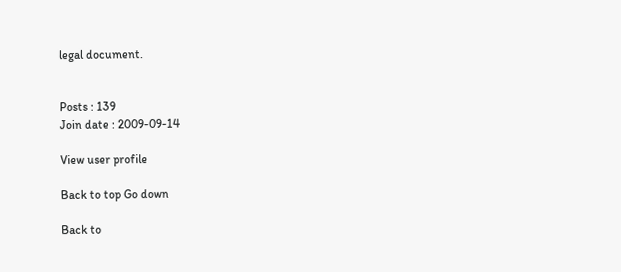legal document.


Posts : 139
Join date : 2009-09-14

View user profile

Back to top Go down

Back to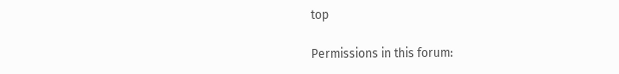top

Permissions in this forum: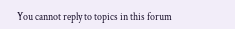You cannot reply to topics in this forum